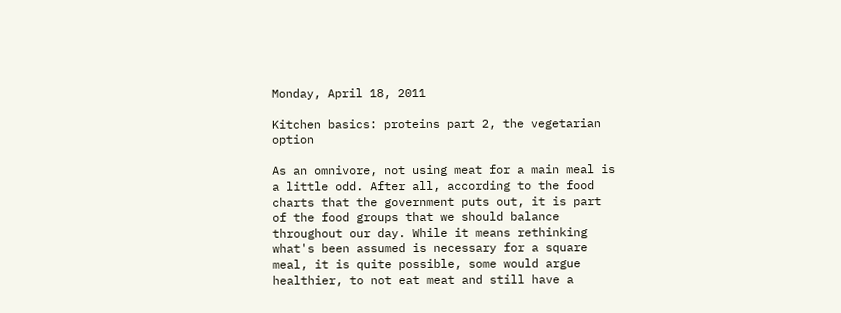Monday, April 18, 2011

Kitchen basics: proteins part 2, the vegetarian option

As an omnivore, not using meat for a main meal is a little odd. After all, according to the food charts that the government puts out, it is part of the food groups that we should balance throughout our day. While it means rethinking what's been assumed is necessary for a square meal, it is quite possible, some would argue healthier, to not eat meat and still have a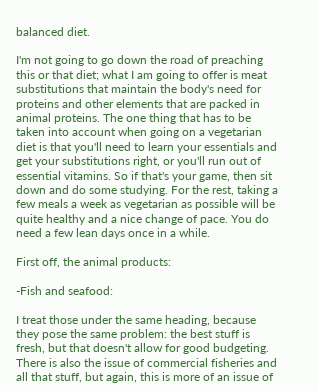balanced diet.

I'm not going to go down the road of preaching this or that diet; what I am going to offer is meat substitutions that maintain the body's need for proteins and other elements that are packed in animal proteins. The one thing that has to be taken into account when going on a vegetarian diet is that you'll need to learn your essentials and get your substitutions right, or you'll run out of essential vitamins. So if that's your game, then sit down and do some studying. For the rest, taking a few meals a week as vegetarian as possible will be quite healthy and a nice change of pace. You do need a few lean days once in a while.

First off, the animal products:

-Fish and seafood:

I treat those under the same heading, because they pose the same problem: the best stuff is fresh, but that doesn't allow for good budgeting. There is also the issue of commercial fisheries and all that stuff, but again, this is more of an issue of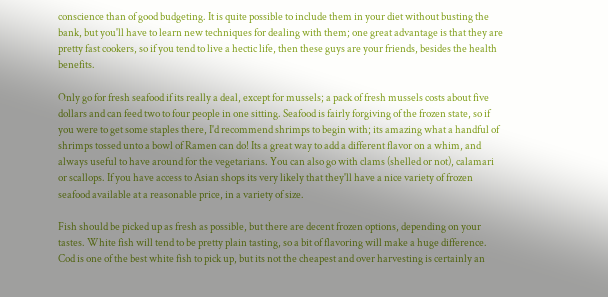conscience than of good budgeting. It is quite possible to include them in your diet without busting the bank, but you'll have to learn new techniques for dealing with them; one great advantage is that they are pretty fast cookers, so if you tend to live a hectic life, then these guys are your friends, besides the health benefits.

Only go for fresh seafood if its really a deal, except for mussels; a pack of fresh mussels costs about five dollars and can feed two to four people in one sitting. Seafood is fairly forgiving of the frozen state, so if you were to get some staples there, I'd recommend shrimps to begin with; its amazing what a handful of shrimps tossed unto a bowl of Ramen can do! Its a great way to add a different flavor on a whim, and always useful to have around for the vegetarians. You can also go with clams (shelled or not), calamari or scallops. If you have access to Asian shops its very likely that they'll have a nice variety of frozen seafood available at a reasonable price, in a variety of size.

Fish should be picked up as fresh as possible, but there are decent frozen options, depending on your tastes. White fish will tend to be pretty plain tasting, so a bit of flavoring will make a huge difference. Cod is one of the best white fish to pick up, but its not the cheapest and over harvesting is certainly an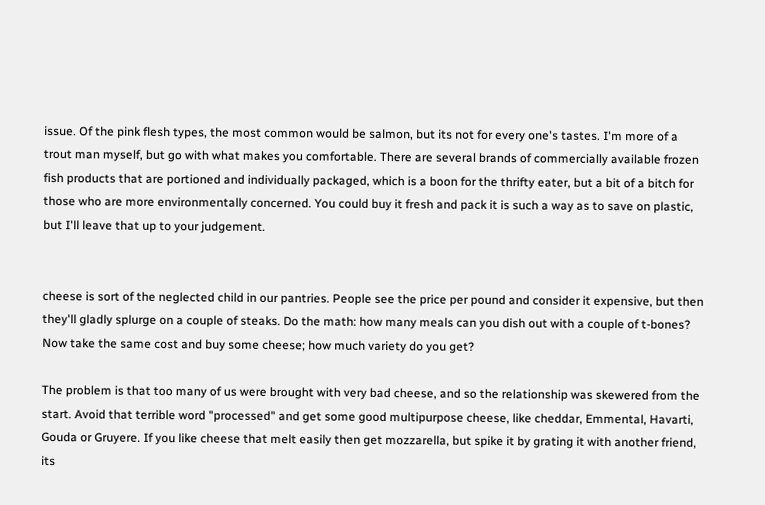issue. Of the pink flesh types, the most common would be salmon, but its not for every one's tastes. I'm more of a trout man myself, but go with what makes you comfortable. There are several brands of commercially available frozen fish products that are portioned and individually packaged, which is a boon for the thrifty eater, but a bit of a bitch for those who are more environmentally concerned. You could buy it fresh and pack it is such a way as to save on plastic, but I'll leave that up to your judgement.


cheese is sort of the neglected child in our pantries. People see the price per pound and consider it expensive, but then they'll gladly splurge on a couple of steaks. Do the math: how many meals can you dish out with a couple of t-bones? Now take the same cost and buy some cheese; how much variety do you get?

The problem is that too many of us were brought with very bad cheese, and so the relationship was skewered from the start. Avoid that terrible word "processed" and get some good multipurpose cheese, like cheddar, Emmental, Havarti, Gouda or Gruyere. If you like cheese that melt easily then get mozzarella, but spike it by grating it with another friend, its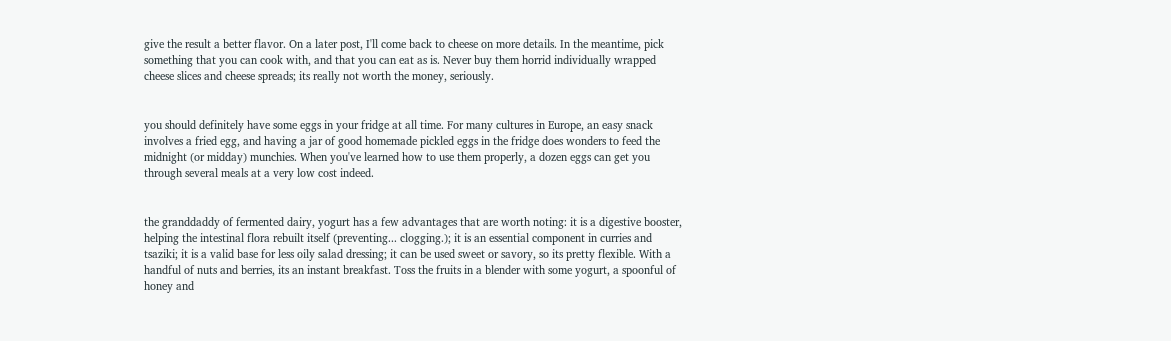give the result a better flavor. On a later post, I'll come back to cheese on more details. In the meantime, pick something that you can cook with, and that you can eat as is. Never buy them horrid individually wrapped cheese slices and cheese spreads; its really not worth the money, seriously.


you should definitely have some eggs in your fridge at all time. For many cultures in Europe, an easy snack involves a fried egg, and having a jar of good homemade pickled eggs in the fridge does wonders to feed the midnight (or midday) munchies. When you've learned how to use them properly, a dozen eggs can get you through several meals at a very low cost indeed.


the granddaddy of fermented dairy, yogurt has a few advantages that are worth noting: it is a digestive booster, helping the intestinal flora rebuilt itself (preventing... clogging.); it is an essential component in curries and tsaziki; it is a valid base for less oily salad dressing; it can be used sweet or savory, so its pretty flexible. With a handful of nuts and berries, its an instant breakfast. Toss the fruits in a blender with some yogurt, a spoonful of honey and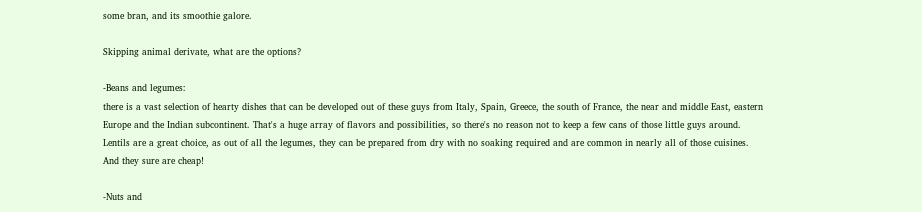some bran, and its smoothie galore.

Skipping animal derivate, what are the options?

-Beans and legumes:
there is a vast selection of hearty dishes that can be developed out of these guys from Italy, Spain, Greece, the south of France, the near and middle East, eastern Europe and the Indian subcontinent. That's a huge array of flavors and possibilities, so there's no reason not to keep a few cans of those little guys around. Lentils are a great choice, as out of all the legumes, they can be prepared from dry with no soaking required and are common in nearly all of those cuisines. And they sure are cheap!

-Nuts and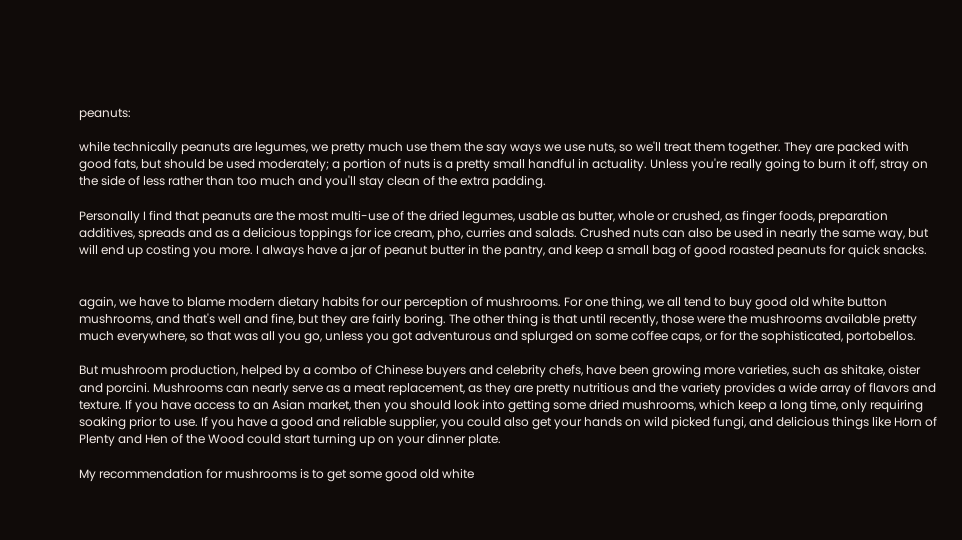peanuts:

while technically peanuts are legumes, we pretty much use them the say ways we use nuts, so we'll treat them together. They are packed with good fats, but should be used moderately; a portion of nuts is a pretty small handful in actuality. Unless you're really going to burn it off, stray on the side of less rather than too much and you'll stay clean of the extra padding.

Personally I find that peanuts are the most multi-use of the dried legumes, usable as butter, whole or crushed, as finger foods, preparation additives, spreads and as a delicious toppings for ice cream, pho, curries and salads. Crushed nuts can also be used in nearly the same way, but will end up costing you more. I always have a jar of peanut butter in the pantry, and keep a small bag of good roasted peanuts for quick snacks.


again, we have to blame modern dietary habits for our perception of mushrooms. For one thing, we all tend to buy good old white button mushrooms, and that's well and fine, but they are fairly boring. The other thing is that until recently, those were the mushrooms available pretty much everywhere, so that was all you go, unless you got adventurous and splurged on some coffee caps, or for the sophisticated, portobellos.

But mushroom production, helped by a combo of Chinese buyers and celebrity chefs, have been growing more varieties, such as shitake, oister and porcini. Mushrooms can nearly serve as a meat replacement, as they are pretty nutritious and the variety provides a wide array of flavors and texture. If you have access to an Asian market, then you should look into getting some dried mushrooms, which keep a long time, only requiring soaking prior to use. If you have a good and reliable supplier, you could also get your hands on wild picked fungi, and delicious things like Horn of Plenty and Hen of the Wood could start turning up on your dinner plate.

My recommendation for mushrooms is to get some good old white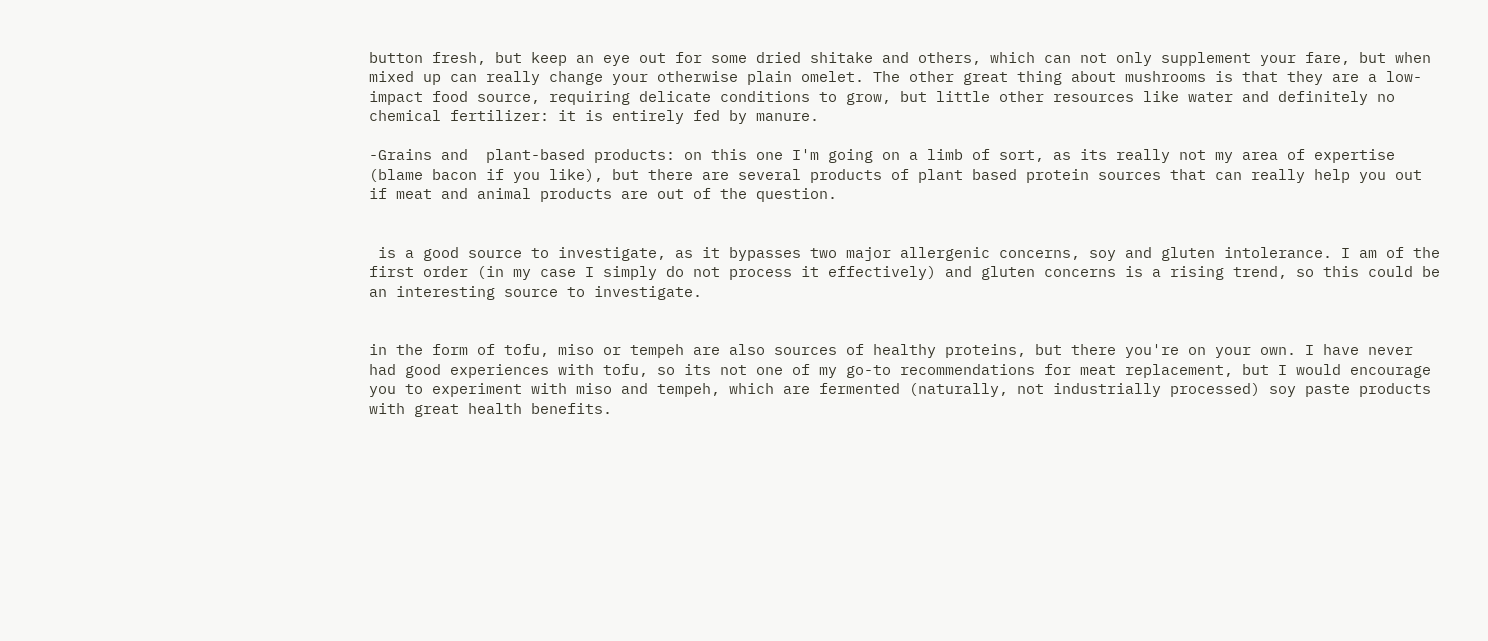button fresh, but keep an eye out for some dried shitake and others, which can not only supplement your fare, but when mixed up can really change your otherwise plain omelet. The other great thing about mushrooms is that they are a low-impact food source, requiring delicate conditions to grow, but little other resources like water and definitely no chemical fertilizer: it is entirely fed by manure.

-Grains and  plant-based products: on this one I'm going on a limb of sort, as its really not my area of expertise (blame bacon if you like), but there are several products of plant based protein sources that can really help you out if meat and animal products are out of the question.


 is a good source to investigate, as it bypasses two major allergenic concerns, soy and gluten intolerance. I am of the first order (in my case I simply do not process it effectively) and gluten concerns is a rising trend, so this could be an interesting source to investigate.


in the form of tofu, miso or tempeh are also sources of healthy proteins, but there you're on your own. I have never had good experiences with tofu, so its not one of my go-to recommendations for meat replacement, but I would encourage you to experiment with miso and tempeh, which are fermented (naturally, not industrially processed) soy paste products with great health benefits.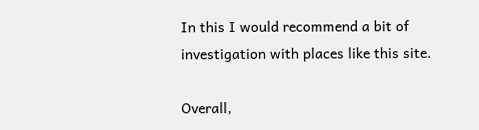In this I would recommend a bit of investigation with places like this site.

Overall,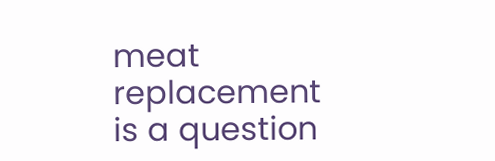meat replacement is a question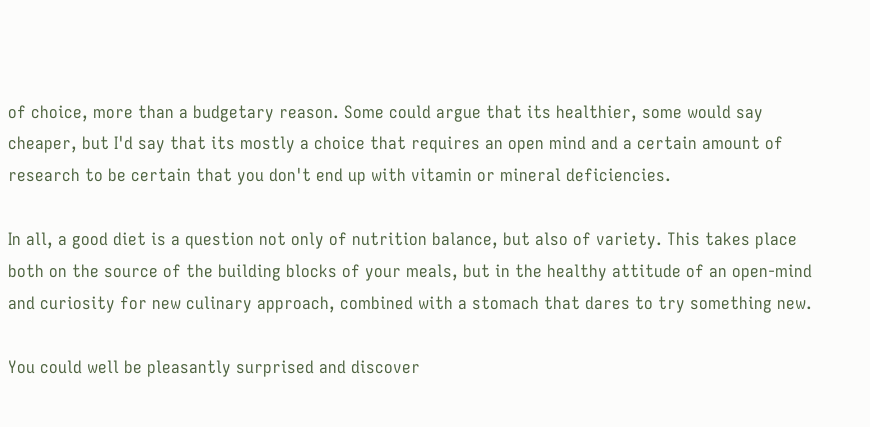of choice, more than a budgetary reason. Some could argue that its healthier, some would say cheaper, but I'd say that its mostly a choice that requires an open mind and a certain amount of research to be certain that you don't end up with vitamin or mineral deficiencies.

In all, a good diet is a question not only of nutrition balance, but also of variety. This takes place both on the source of the building blocks of your meals, but in the healthy attitude of an open-mind and curiosity for new culinary approach, combined with a stomach that dares to try something new.

You could well be pleasantly surprised and discover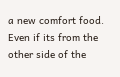a new comfort food. Even if its from the other side of the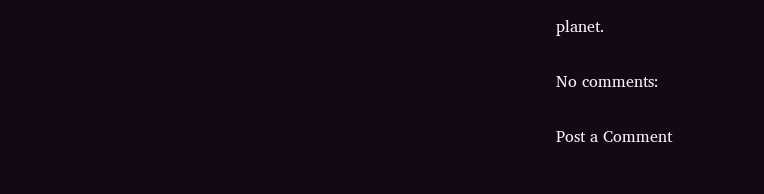planet.

No comments:

Post a Comment